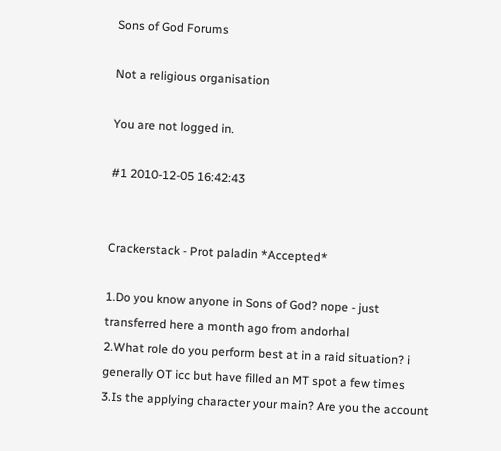Sons of God Forums

Not a religious organisation

You are not logged in.

#1 2010-12-05 16:42:43


Crackerstack - Prot paladin *Accepted*

1.Do you know anyone in Sons of God? nope - just transferred here a month ago from andorhal
2.What role do you perform best at in a raid situation? i generally OT icc but have filled an MT spot a few times
3.Is the applying character your main? Are you the account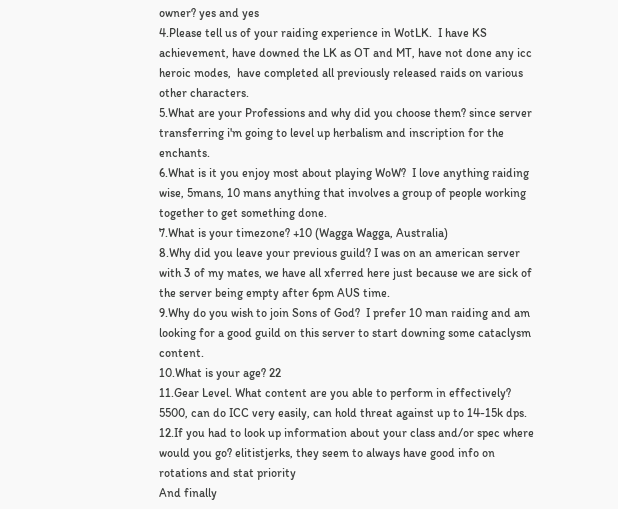owner? yes and yes
4.Please tell us of your raiding experience in WotLK.  I have KS achievement, have downed the LK as OT and MT, have not done any icc heroic modes,  have completed all previously released raids on various other characters.
5.What are your Professions and why did you choose them? since server transferring i'm going to level up herbalism and inscription for the enchants.
6.What is it you enjoy most about playing WoW?  I love anything raiding wise, 5mans, 10 mans anything that involves a group of people working together to get something done.
7.What is your timezone? +10 (Wagga Wagga, Australia)
8.Why did you leave your previous guild? I was on an american server with 3 of my mates, we have all xferred here just because we are sick of the server being empty after 6pm AUS time.
9.Why do you wish to join Sons of God?  I prefer 10 man raiding and am looking for a good guild on this server to start downing some cataclysm content.
10.What is your age? 22
11.Gear Level. What content are you able to perform in effectively? 5500, can do ICC very easily, can hold threat against up to 14-15k dps.
12.If you had to look up information about your class and/or spec where would you go? elitistjerks, they seem to always have good info on rotations and stat priority
And finally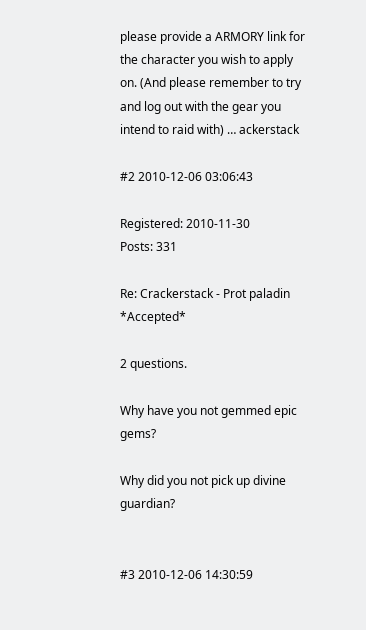please provide a ARMORY link for the character you wish to apply on. (And please remember to try and log out with the gear you intend to raid with) … ackerstack

#2 2010-12-06 03:06:43

Registered: 2010-11-30
Posts: 331

Re: Crackerstack - Prot paladin *Accepted*

2 questions.

Why have you not gemmed epic gems?

Why did you not pick up divine guardian?


#3 2010-12-06 14:30:59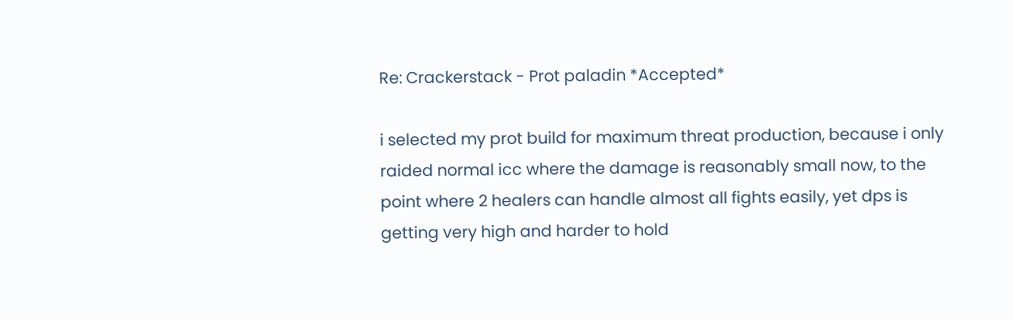Re: Crackerstack - Prot paladin *Accepted*

i selected my prot build for maximum threat production, because i only raided normal icc where the damage is reasonably small now, to the point where 2 healers can handle almost all fights easily, yet dps is getting very high and harder to hold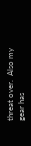threat over.  Also my gear has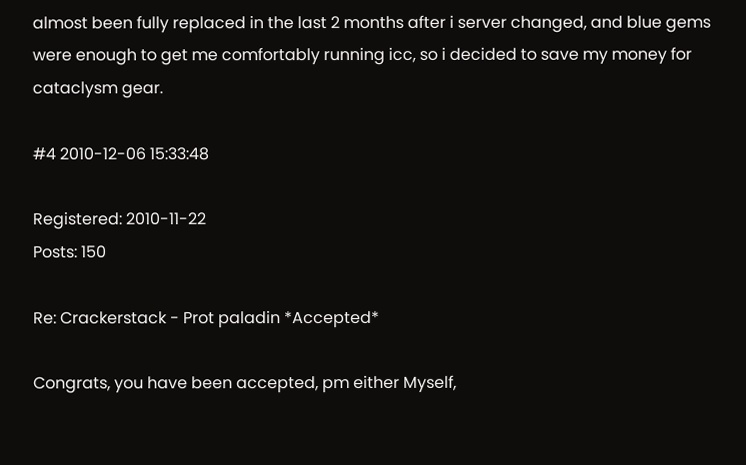almost been fully replaced in the last 2 months after i server changed, and blue gems were enough to get me comfortably running icc, so i decided to save my money for cataclysm gear.

#4 2010-12-06 15:33:48

Registered: 2010-11-22
Posts: 150

Re: Crackerstack - Prot paladin *Accepted*

Congrats, you have been accepted, pm either Myself,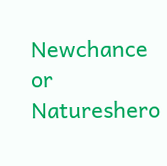Newchance or Natureshero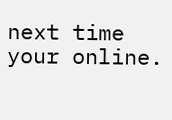next time your online.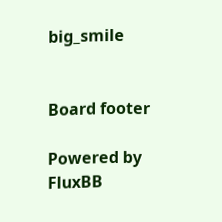big_smile


Board footer

Powered by FluxBB